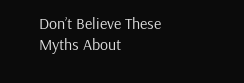Don’t Believe These Myths About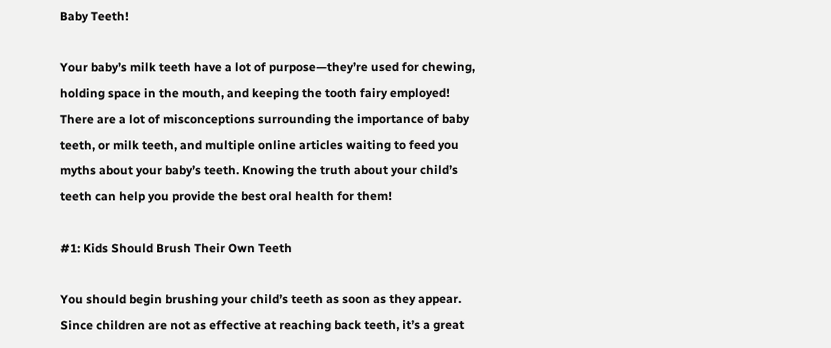Baby Teeth!

Your baby’s milk teeth have a lot of purpose—they’re used for chewing, holding space in the mouth, and keeping the tooth fairy employed! There are a lot of misconceptions surrounding the importance of baby teeth, or milk teeth, and multiple online articles waiting to feed you myths about your baby’s teeth. Knowing the truth about your child’s teeth can help you provide the best oral health for them!

#1: Kids Should Brush Their Own Teeth

You should begin brushing your child’s teeth as soon as they appear. Since children are not as effective at reaching back teeth, it’s a great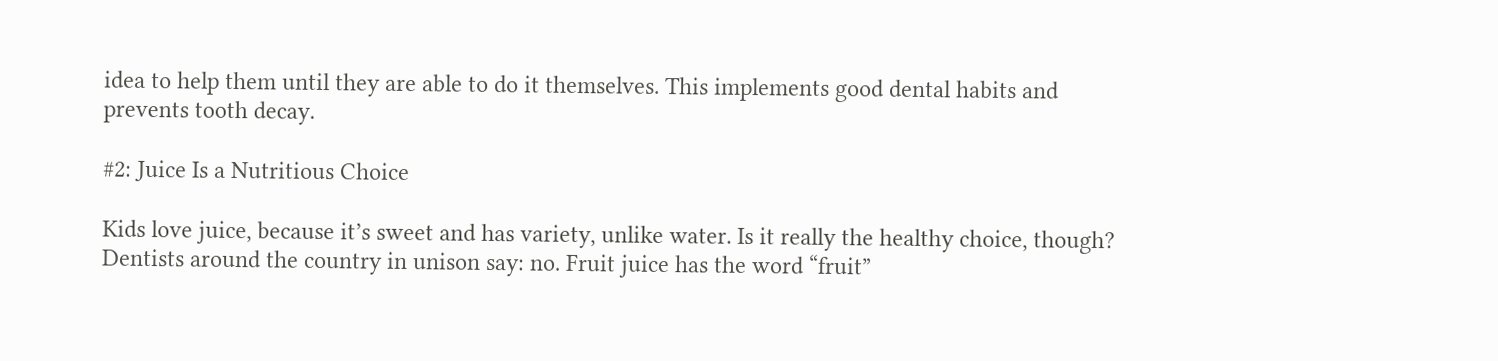idea to help them until they are able to do it themselves. This implements good dental habits and prevents tooth decay.

#2: Juice Is a Nutritious Choice

Kids love juice, because it’s sweet and has variety, unlike water. Is it really the healthy choice, though? Dentists around the country in unison say: no. Fruit juice has the word “fruit”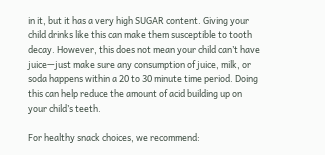in it, but it has a very high SUGAR content. Giving your child drinks like this can make them susceptible to tooth decay. However, this does not mean your child can’t have juice—just make sure any consumption of juice, milk, or soda happens within a 20 to 30 minute time period. Doing this can help reduce the amount of acid building up on your child’s teeth.

For healthy snack choices, we recommend: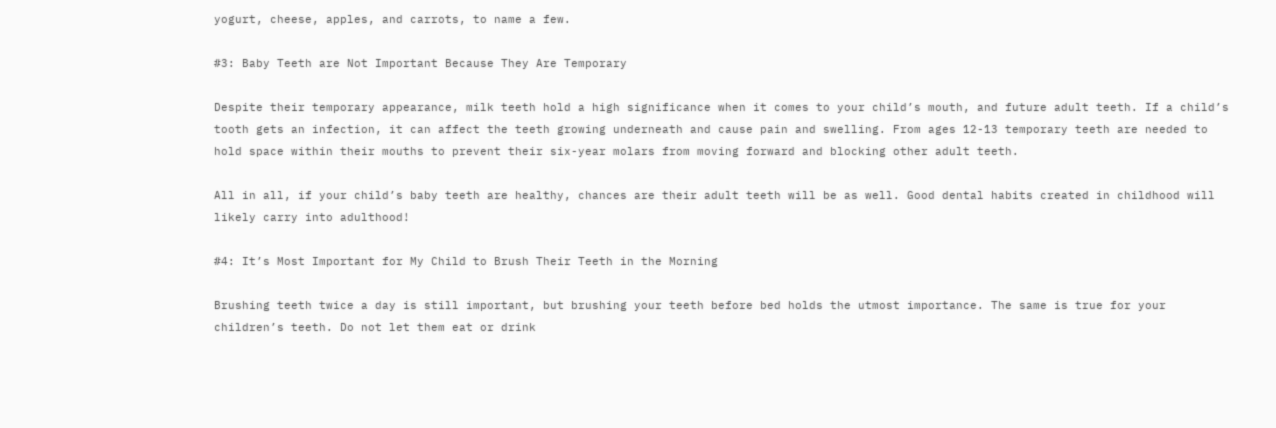yogurt, cheese, apples, and carrots, to name a few.

#3: Baby Teeth are Not Important Because They Are Temporary

Despite their temporary appearance, milk teeth hold a high significance when it comes to your child’s mouth, and future adult teeth. If a child’s tooth gets an infection, it can affect the teeth growing underneath and cause pain and swelling. From ages 12-13 temporary teeth are needed to hold space within their mouths to prevent their six-year molars from moving forward and blocking other adult teeth.

All in all, if your child’s baby teeth are healthy, chances are their adult teeth will be as well. Good dental habits created in childhood will likely carry into adulthood!

#4: It’s Most Important for My Child to Brush Their Teeth in the Morning

Brushing teeth twice a day is still important, but brushing your teeth before bed holds the utmost importance. The same is true for your children’s teeth. Do not let them eat or drink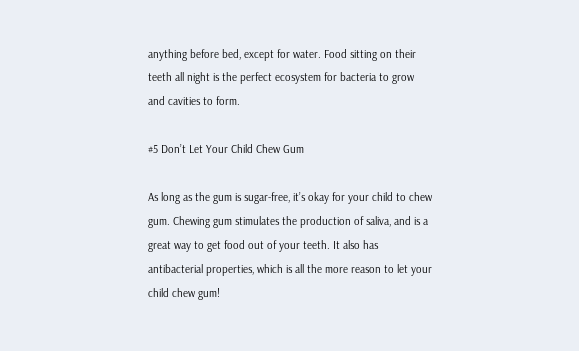anything before bed, except for water. Food sitting on their teeth all night is the perfect ecosystem for bacteria to grow and cavities to form.

#5 Don’t Let Your Child Chew Gum

As long as the gum is sugar-free, it’s okay for your child to chew gum. Chewing gum stimulates the production of saliva, and is a great way to get food out of your teeth. It also has antibacterial properties, which is all the more reason to let your child chew gum!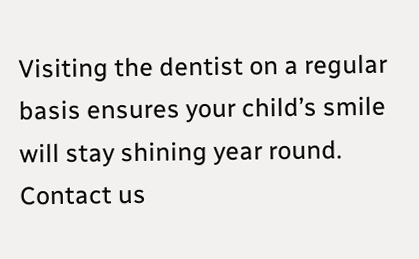Visiting the dentist on a regular basis ensures your child’s smile will stay shining year round. Contact us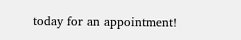today for an appointment!